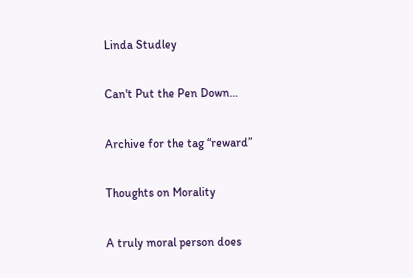Linda Studley

Can't Put the Pen Down…

Archive for the tag “reward”

Thoughts on Morality

A truly moral person does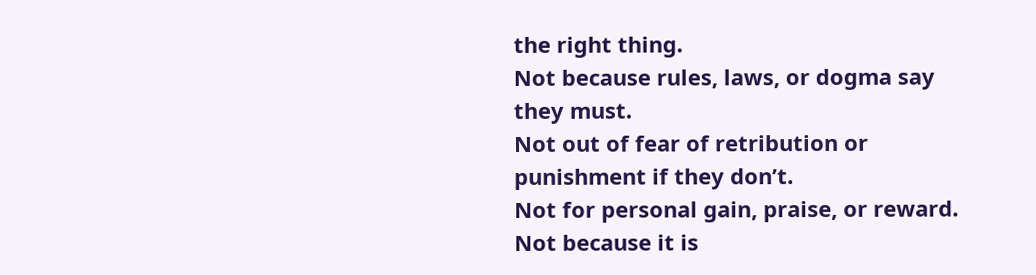the right thing.
Not because rules, laws, or dogma say they must.
Not out of fear of retribution or punishment if they don’t.
Not for personal gain, praise, or reward.
Not because it is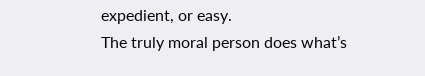expedient, or easy.
The truly moral person does what’s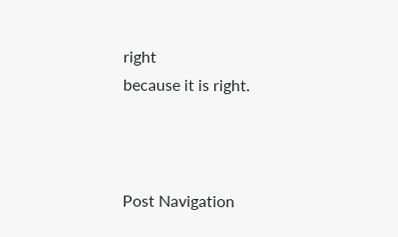right
because it is right.



Post Navigation